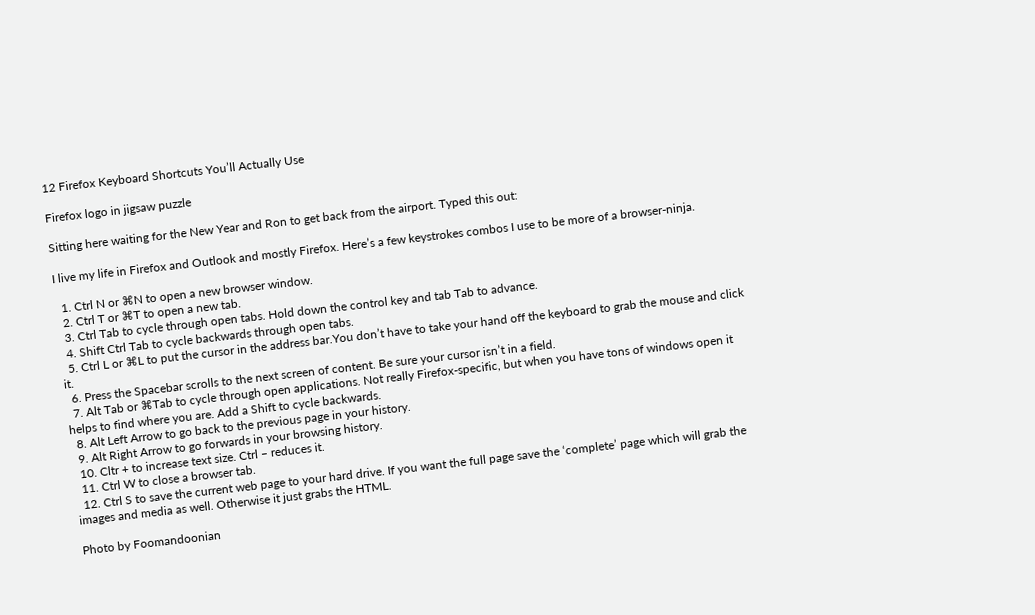12 Firefox Keyboard Shortcuts You’ll Actually Use

Firefox logo in jigsaw puzzle

Sitting here waiting for the New Year and Ron to get back from the airport. Typed this out:

I live my life in Firefox and Outlook and mostly Firefox. Here’s a few keystrokes combos I use to be more of a browser-ninja.

  1. Ctrl N or ⌘N to open a new browser window.
  2. Ctrl T or ⌘T to open a new tab.
  3. Ctrl Tab to cycle through open tabs. Hold down the control key and tab Tab to advance.
  4. Shift Ctrl Tab to cycle backwards through open tabs.
  5. Ctrl L or ⌘L to put the cursor in the address bar.You don’t have to take your hand off the keyboard to grab the mouse and click it.
  6. Press the Spacebar scrolls to the next screen of content. Be sure your cursor isn’t in a field.
  7. Alt Tab or ⌘Tab to cycle through open applications. Not really Firefox-specific, but when you have tons of windows open it helps to find where you are. Add a Shift to cycle backwards.
  8. Alt Left Arrow to go back to the previous page in your history.
  9. Alt Right Arrow to go forwards in your browsing history.
  10. Cltr + to increase text size. Ctrl – reduces it.
  11. Ctrl W to close a browser tab.
  12. Ctrl S to save the current web page to your hard drive. If you want the full page save the ‘complete’ page which will grab the images and media as well. Otherwise it just grabs the HTML.

Photo by Foomandoonian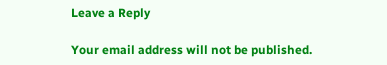Leave a Reply

Your email address will not be published.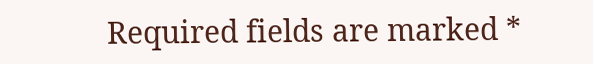Required fields are marked *